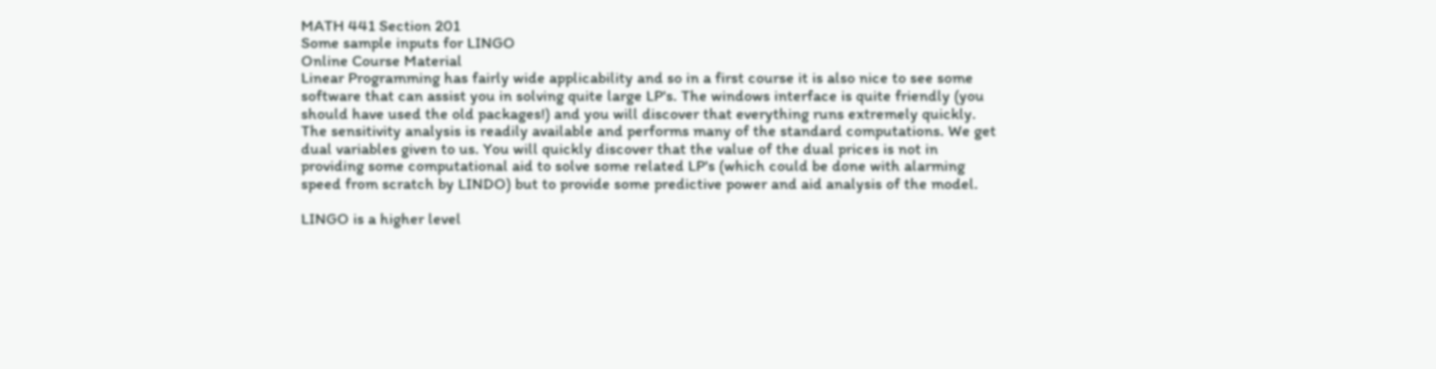MATH 441 Section 201
Some sample inputs for LINGO
Online Course Material
Linear Programming has fairly wide applicability and so in a first course it is also nice to see some software that can assist you in solving quite large LP's. The windows interface is quite friendly (you should have used the old packages!) and you will discover that everything runs extremely quickly. The sensitivity analysis is readily available and performs many of the standard computations. We get dual variables given to us. You will quickly discover that the value of the dual prices is not in providing some computational aid to solve some related LP's (which could be done with alarming speed from scratch by LINDO) but to provide some predictive power and aid analysis of the model.

LINGO is a higher level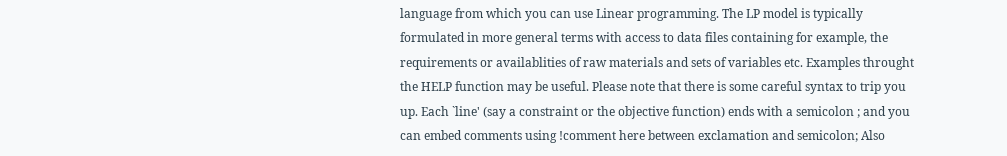language from which you can use Linear programming. The LP model is typically formulated in more general terms with access to data files containing for example, the requirements or availablities of raw materials and sets of variables etc. Examples throught the HELP function may be useful. Please note that there is some careful syntax to trip you up. Each `line' (say a constraint or the objective function) ends with a semicolon ; and you can embed comments using !comment here between exclamation and semicolon; Also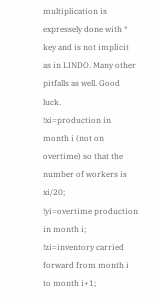multiplication is expressely done with * key and is not implicit as in LINDO. Many other pitfalls as well. Good luck.
!xi=production in month i (not on overtime) so that the number of workers is xi/20;
!yi=overtime production in month i;
!zi=inventory carried forward from month i to month i+1;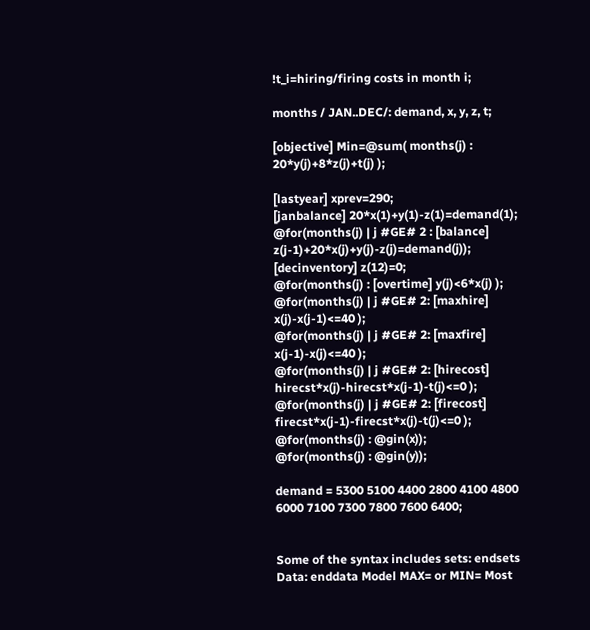!t_i=hiring/firing costs in month i;

months / JAN..DEC/: demand, x, y, z, t;

[objective] Min=@sum( months(j) : 20*y(j)+8*z(j)+t(j) );

[lastyear] xprev=290;
[janbalance] 20*x(1)+y(1)-z(1)=demand(1);
@for(months(j) | j #GE# 2 : [balance] z(j-1)+20*x(j)+y(j)-z(j)=demand(j));
[decinventory] z(12)=0;
@for(months(j) : [overtime] y(j)<6*x(j) );
@for(months(j) | j #GE# 2: [maxhire] x(j)-x(j-1)<=40 );
@for(months(j) | j #GE# 2: [maxfire] x(j-1)-x(j)<=40 );
@for(months(j) | j #GE# 2: [hirecost] hirecst*x(j)-hirecst*x(j-1)-t(j)<=0 );
@for(months(j) | j #GE# 2: [firecost] firecst*x(j-1)-firecst*x(j)-t(j)<=0 );
@for(months(j) : @gin(x));
@for(months(j) : @gin(y));

demand = 5300 5100 4400 2800 4100 4800 6000 7100 7300 7800 7600 6400;


Some of the syntax includes sets: endsets Data: enddata Model MAX= or MIN= Most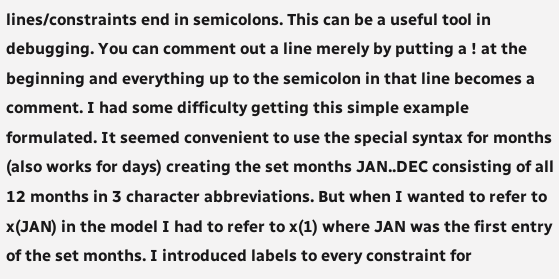lines/constraints end in semicolons. This can be a useful tool in debugging. You can comment out a line merely by putting a ! at the beginning and everything up to the semicolon in that line becomes a comment. I had some difficulty getting this simple example formulated. It seemed convenient to use the special syntax for months (also works for days) creating the set months JAN..DEC consisting of all 12 months in 3 character abbreviations. But when I wanted to refer to x(JAN) in the model I had to refer to x(1) where JAN was the first entry of the set months. I introduced labels to every constraint for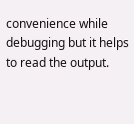convenience while debugging but it helps to read the output.